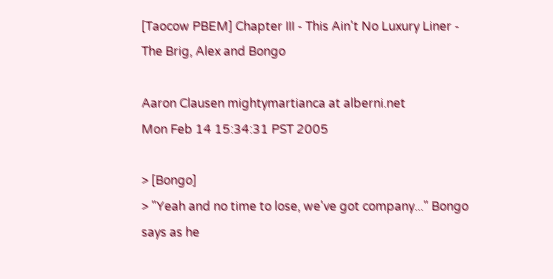[Taocow PBEM] Chapter III - This Ain't No Luxury Liner - The Brig, Alex and Bongo

Aaron Clausen mightymartianca at alberni.net
Mon Feb 14 15:34:31 PST 2005

> [Bongo]
> "Yeah and no time to lose, we've got company..." Bongo says as he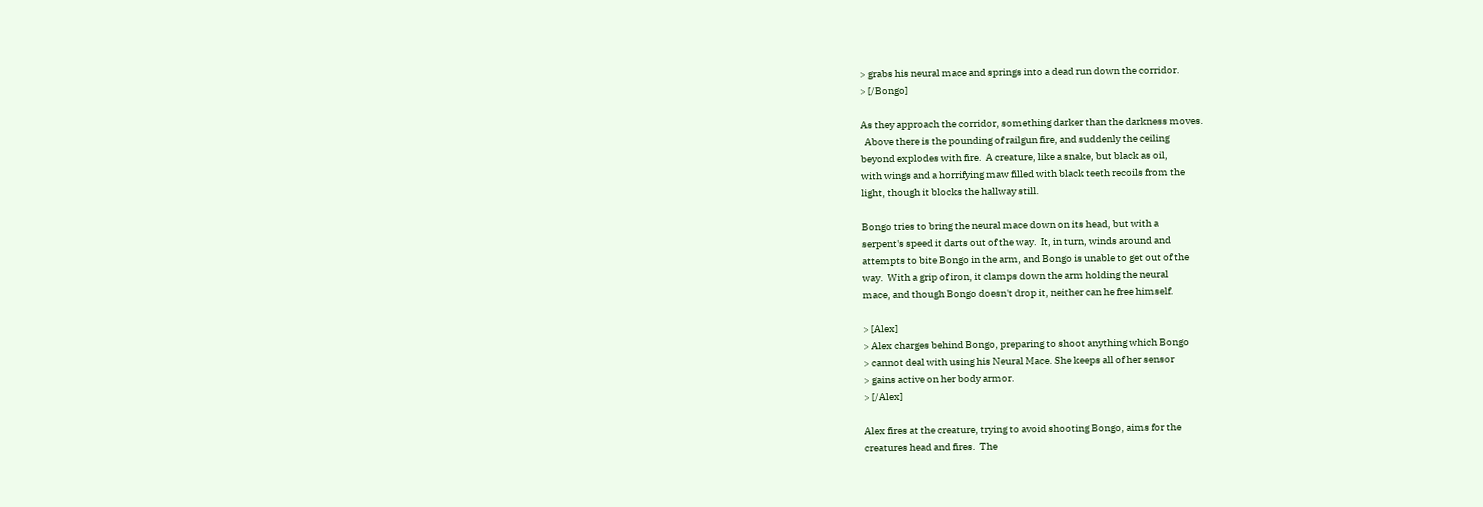> grabs his neural mace and springs into a dead run down the corridor.
> [/Bongo]

As they approach the corridor, something darker than the darkness moves.
  Above there is the pounding of railgun fire, and suddenly the ceiling
beyond explodes with fire.  A creature, like a snake, but black as oil,
with wings and a horrifying maw filled with black teeth recoils from the
light, though it blocks the hallway still.

Bongo tries to bring the neural mace down on its head, but with a
serpent's speed it darts out of the way.  It, in turn, winds around and
attempts to bite Bongo in the arm, and Bongo is unable to get out of the
way.  With a grip of iron, it clamps down the arm holding the neural
mace, and though Bongo doesn't drop it, neither can he free himself.

> [Alex]
> Alex charges behind Bongo, preparing to shoot anything which Bongo
> cannot deal with using his Neural Mace. She keeps all of her sensor
> gains active on her body armor.
> [/Alex]

Alex fires at the creature, trying to avoid shooting Bongo, aims for the
creatures head and fires.  The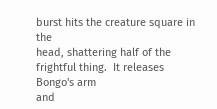burst hits the creature square in the
head, shattering half of the frightful thing.  It releases Bongo's arm
and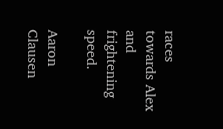races towards Alex and frightening speed.

Aaron Clausen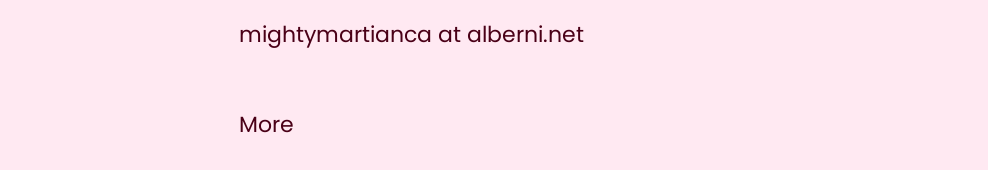mightymartianca at alberni.net

More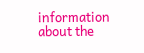information about the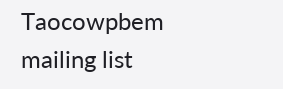Taocowpbem mailing list